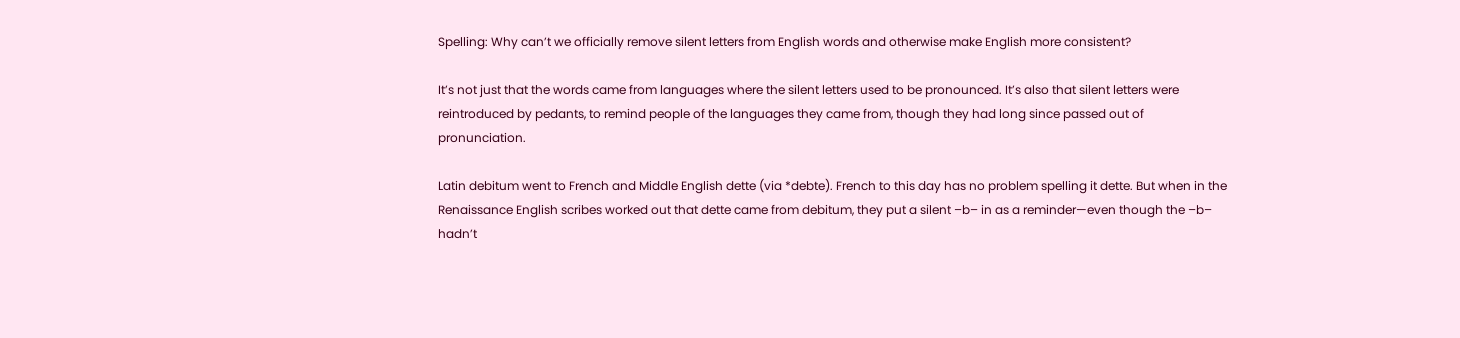Spelling: Why can’t we officially remove silent letters from English words and otherwise make English more consistent?

It’s not just that the words came from languages where the silent letters used to be pronounced. It’s also that silent letters were reintroduced by pedants, to remind people of the languages they came from, though they had long since passed out of pronunciation.

Latin debitum went to French and Middle English dette (via *debte). French to this day has no problem spelling it dette. But when in the Renaissance English scribes worked out that dette came from debitum, they put a silent –b– in as a reminder—even though the –b– hadn’t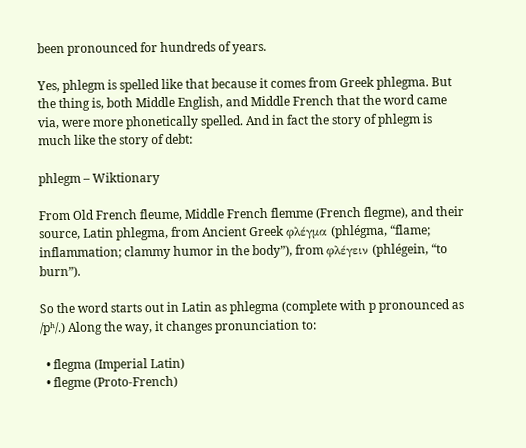been pronounced for hundreds of years.

Yes, phlegm is spelled like that because it comes from Greek phlegma. But the thing is, both Middle English, and Middle French that the word came via, were more phonetically spelled. And in fact the story of phlegm is much like the story of debt:

phlegm – Wiktionary

From Old French fleume, Middle French flemme (French flegme), and their source, Latin phlegma, from Ancient Greek φλέγμα (phlégma, “flame; inflammation; clammy humor in the body”), from φλέγειν (phlégein, “to burn”).

So the word starts out in Latin as phlegma (complete with p pronounced as /pʰ/.) Along the way, it changes pronunciation to:

  • flegma (Imperial Latin)
  • flegme (Proto-French)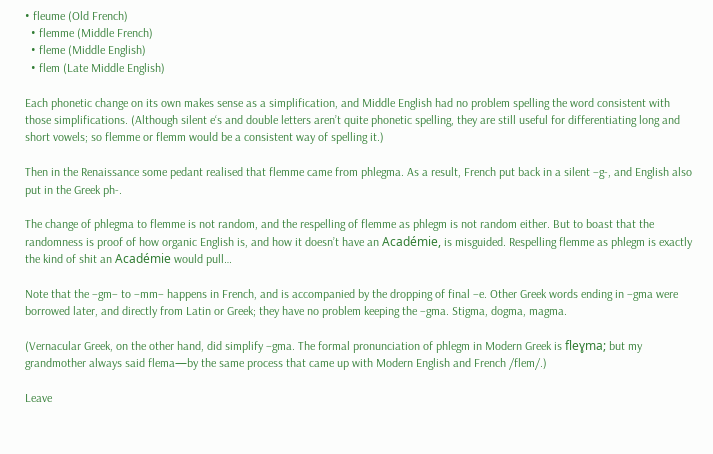• fleume (Old French)
  • flemme (Middle French)
  • fleme (Middle English)
  • flem (Late Middle English)

Each phonetic change on its own makes sense as a simplification, and Middle English had no problem spelling the word consistent with those simplifications. (Although silent e‘s and double letters aren’t quite phonetic spelling, they are still useful for differentiating long and short vowels; so flemme or flemm would be a consistent way of spelling it.)

Then in the Renaissance some pedant realised that flemme came from phlegma. As a result, French put back in a silent –g-, and English also put in the Greek ph-.

The change of phlegma to flemme is not random, and the respelling of flemme as phlegm is not random either. But to boast that the randomness is proof of how organic English is, and how it doesn’t have an Académie, is misguided. Respelling flemme as phlegm is exactly the kind of shit an Académie would pull…

Note that the –gm– to –mm– happens in French, and is accompanied by the dropping of final –e. Other Greek words ending in –gma were borrowed later, and directly from Latin or Greek; they have no problem keeping the –gma. Stigma, dogma, magma.

(Vernacular Greek, on the other hand, did simplify –gma. The formal pronunciation of phlegm in Modern Greek is fleɣma; but my grandmother always said flema—by the same process that came up with Modern English and French /flem/.)

Leave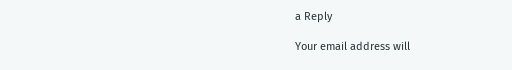a Reply

Your email address will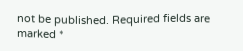not be published. Required fields are marked *